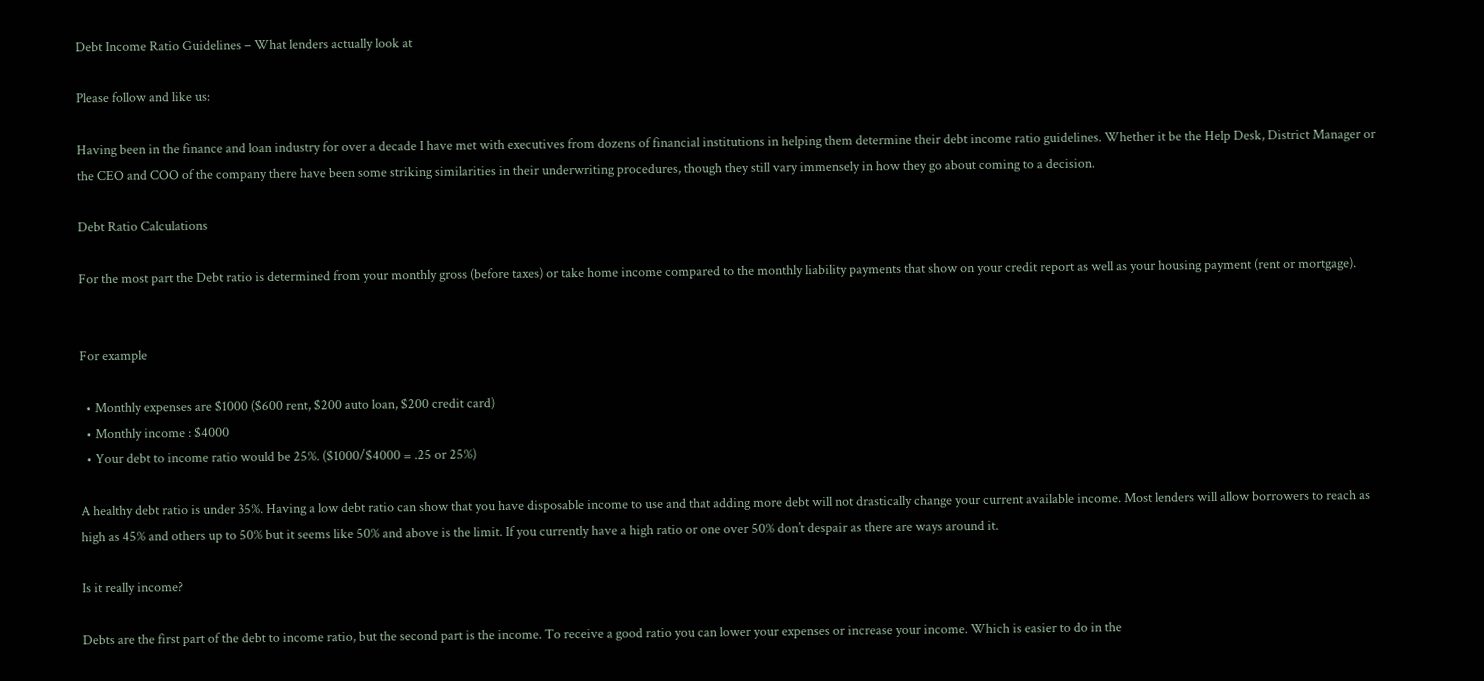Debt Income Ratio Guidelines – What lenders actually look at

Please follow and like us:

Having been in the finance and loan industry for over a decade I have met with executives from dozens of financial institutions in helping them determine their debt income ratio guidelines. Whether it be the Help Desk, District Manager or the CEO and COO of the company there have been some striking similarities in their underwriting procedures, though they still vary immensely in how they go about coming to a decision.

Debt Ratio Calculations

For the most part the Debt ratio is determined from your monthly gross (before taxes) or take home income compared to the monthly liability payments that show on your credit report as well as your housing payment (rent or mortgage).


For example

  • Monthly expenses are $1000 ($600 rent, $200 auto loan, $200 credit card)
  • Monthly income : $4000
  • Your debt to income ratio would be 25%. ($1000/$4000 = .25 or 25%)

A healthy debt ratio is under 35%. Having a low debt ratio can show that you have disposable income to use and that adding more debt will not drastically change your current available income. Most lenders will allow borrowers to reach as high as 45% and others up to 50% but it seems like 50% and above is the limit. If you currently have a high ratio or one over 50% don’t despair as there are ways around it.

Is it really income?

Debts are the first part of the debt to income ratio, but the second part is the income. To receive a good ratio you can lower your expenses or increase your income. Which is easier to do in the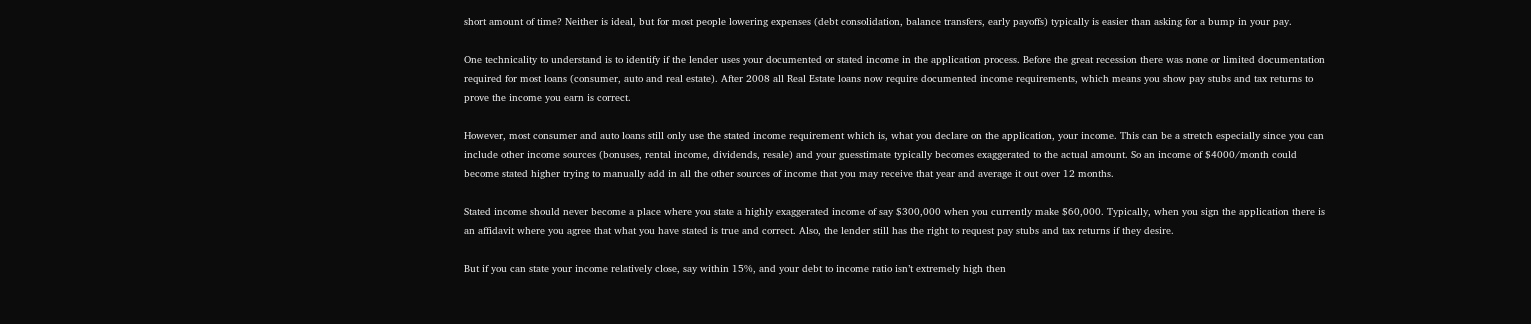short amount of time? Neither is ideal, but for most people lowering expenses (debt consolidation, balance transfers, early payoffs) typically is easier than asking for a bump in your pay.

One technicality to understand is to identify if the lender uses your documented or stated income in the application process. Before the great recession there was none or limited documentation required for most loans (consumer, auto and real estate). After 2008 all Real Estate loans now require documented income requirements, which means you show pay stubs and tax returns to prove the income you earn is correct.

However, most consumer and auto loans still only use the stated income requirement which is, what you declare on the application, your income. This can be a stretch especially since you can include other income sources (bonuses, rental income, dividends, resale) and your guesstimate typically becomes exaggerated to the actual amount. So an income of $4000/month could become stated higher trying to manually add in all the other sources of income that you may receive that year and average it out over 12 months.

Stated income should never become a place where you state a highly exaggerated income of say $300,000 when you currently make $60,000. Typically, when you sign the application there is an affidavit where you agree that what you have stated is true and correct. Also, the lender still has the right to request pay stubs and tax returns if they desire.

But if you can state your income relatively close, say within 15%, and your debt to income ratio isn’t extremely high then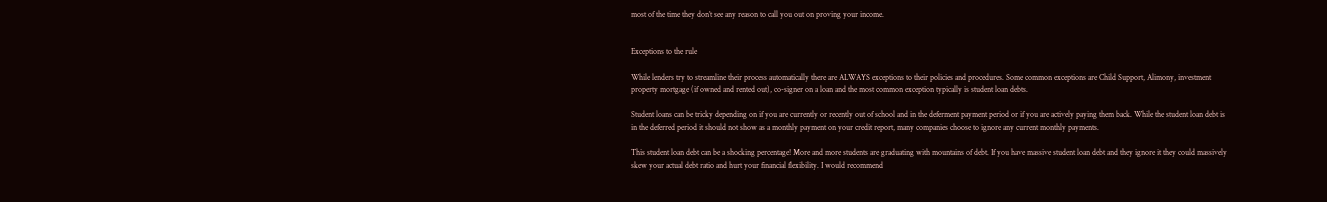most of the time they don’t see any reason to call you out on proving your income.


Exceptions to the rule

While lenders try to streamline their process automatically there are ALWAYS exceptions to their policies and procedures. Some common exceptions are Child Support, Alimony, investment property mortgage (if owned and rented out), co-signer on a loan and the most common exception typically is student loan debts.

Student loans can be tricky depending on if you are currently or recently out of school and in the deferment payment period or if you are actively paying them back. While the student loan debt is in the deferred period it should not show as a monthly payment on your credit report, many companies choose to ignore any current monthly payments.

This student loan debt can be a shocking percentage! More and more students are graduating with mountains of debt. If you have massive student loan debt and they ignore it they could massively skew your actual debt ratio and hurt your financial flexibility. I would recommend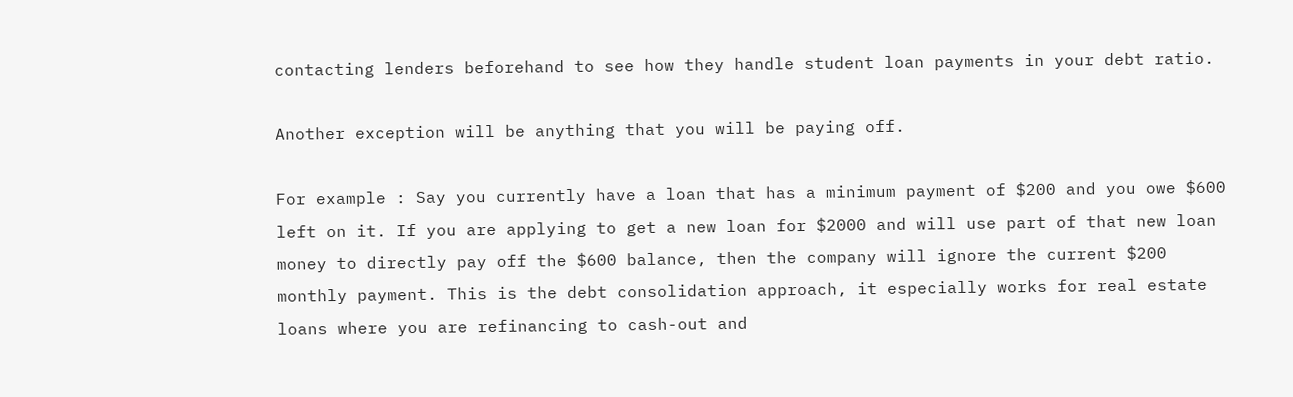contacting lenders beforehand to see how they handle student loan payments in your debt ratio.

Another exception will be anything that you will be paying off.

For example : Say you currently have a loan that has a minimum payment of $200 and you owe $600 left on it. If you are applying to get a new loan for $2000 and will use part of that new loan money to directly pay off the $600 balance, then the company will ignore the current $200 monthly payment. This is the debt consolidation approach, it especially works for real estate loans where you are refinancing to cash-out and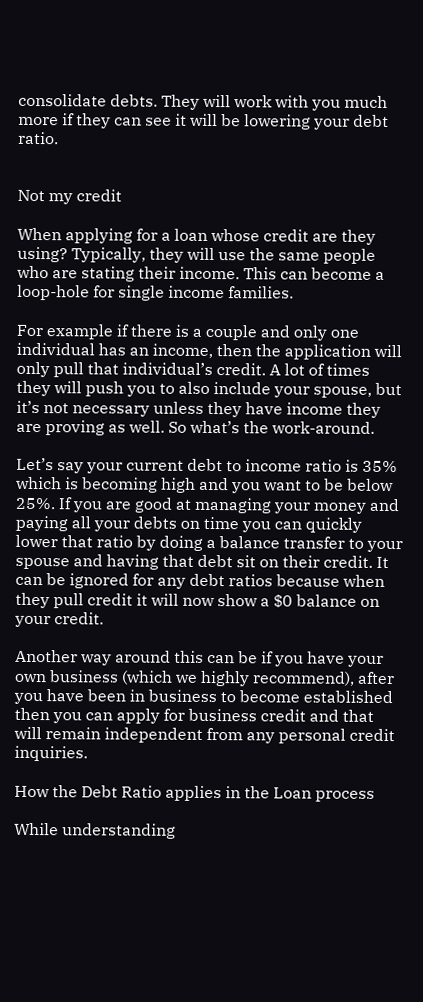consolidate debts. They will work with you much more if they can see it will be lowering your debt ratio.


Not my credit

When applying for a loan whose credit are they using? Typically, they will use the same people who are stating their income. This can become a loop-hole for single income families.

For example if there is a couple and only one individual has an income, then the application will only pull that individual’s credit. A lot of times they will push you to also include your spouse, but it’s not necessary unless they have income they are proving as well. So what’s the work-around.

Let’s say your current debt to income ratio is 35% which is becoming high and you want to be below 25%. If you are good at managing your money and paying all your debts on time you can quickly lower that ratio by doing a balance transfer to your spouse and having that debt sit on their credit. It can be ignored for any debt ratios because when they pull credit it will now show a $0 balance on your credit.

Another way around this can be if you have your own business (which we highly recommend), after you have been in business to become established then you can apply for business credit and that will remain independent from any personal credit inquiries.

How the Debt Ratio applies in the Loan process

While understanding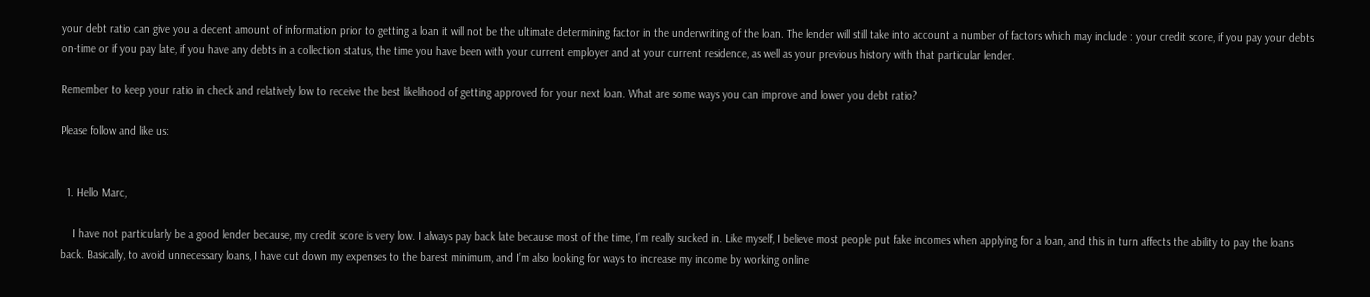your debt ratio can give you a decent amount of information prior to getting a loan it will not be the ultimate determining factor in the underwriting of the loan. The lender will still take into account a number of factors which may include : your credit score, if you pay your debts on-time or if you pay late, if you have any debts in a collection status, the time you have been with your current employer and at your current residence, as well as your previous history with that particular lender.

Remember to keep your ratio in check and relatively low to receive the best likelihood of getting approved for your next loan. What are some ways you can improve and lower you debt ratio?

Please follow and like us:


  1. Hello Marc,

    I have not particularly be a good lender because, my credit score is very low. I always pay back late because most of the time, I’m really sucked in. Like myself, I believe most people put fake incomes when applying for a loan, and this in turn affects the ability to pay the loans back. Basically, to avoid unnecessary loans, I have cut down my expenses to the barest minimum, and I’m also looking for ways to increase my income by working online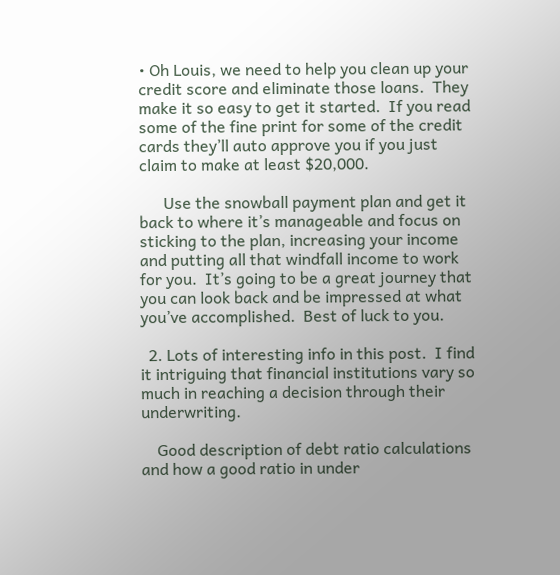• Oh Louis, we need to help you clean up your credit score and eliminate those loans.  They make it so easy to get it started.  If you read some of the fine print for some of the credit cards they’ll auto approve you if you just claim to make at least $20,000.

      Use the snowball payment plan and get it back to where it’s manageable and focus on sticking to the plan, increasing your income and putting all that windfall income to work for you.  It’s going to be a great journey that you can look back and be impressed at what you’ve accomplished.  Best of luck to you.

  2. Lots of interesting info in this post.  I find it intriguing that financial institutions vary so much in reaching a decision through their underwriting.

    Good description of debt ratio calculations and how a good ratio in under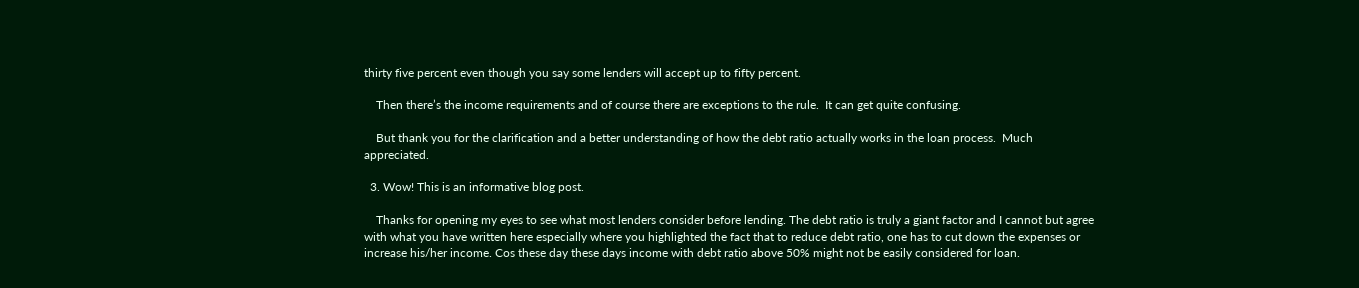thirty five percent even though you say some lenders will accept up to fifty percent.

    Then there’s the income requirements and of course there are exceptions to the rule.  It can get quite confusing.

    But thank you for the clarification and a better understanding of how the debt ratio actually works in the loan process.  Much appreciated.

  3. Wow! This is an informative blog post.

    Thanks for opening my eyes to see what most lenders consider before lending. The debt ratio is truly a giant factor and I cannot but agree with what you have written here especially where you highlighted the fact that to reduce debt ratio, one has to cut down the expenses or increase his/her income. Cos these day these days income with debt ratio above 50% might not be easily considered for loan.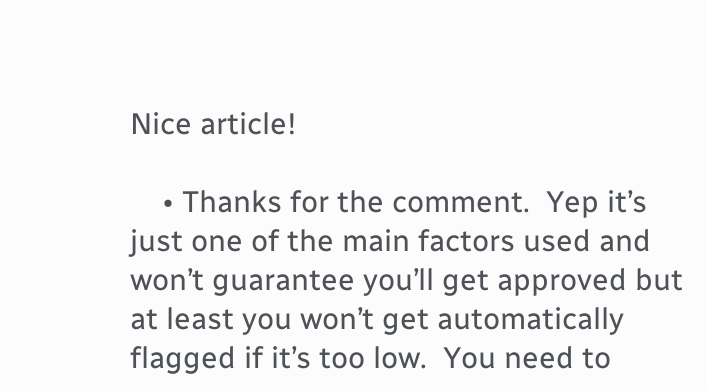Nice article!

    • Thanks for the comment.  Yep it’s just one of the main factors used and won’t guarantee you’ll get approved but at least you won’t get automatically flagged if it’s too low.  You need to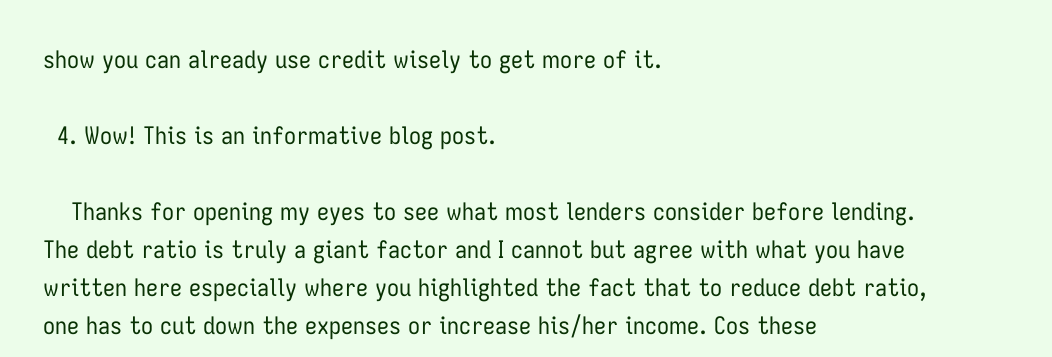show you can already use credit wisely to get more of it.

  4. Wow! This is an informative blog post.

    Thanks for opening my eyes to see what most lenders consider before lending. The debt ratio is truly a giant factor and I cannot but agree with what you have written here especially where you highlighted the fact that to reduce debt ratio, one has to cut down the expenses or increase his/her income. Cos these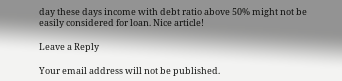day these days income with debt ratio above 50% might not be easily considered for loan. Nice article!

Leave a Reply

Your email address will not be published.